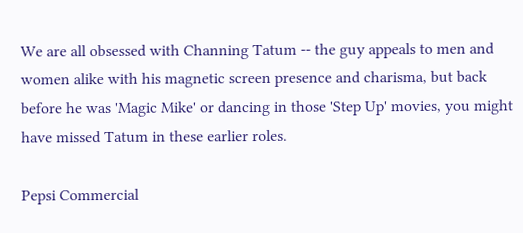We are all obsessed with Channing Tatum -- the guy appeals to men and women alike with his magnetic screen presence and charisma, but back before he was 'Magic Mike' or dancing in those 'Step Up' movies, you might have missed Tatum in these earlier roles.

Pepsi Commercial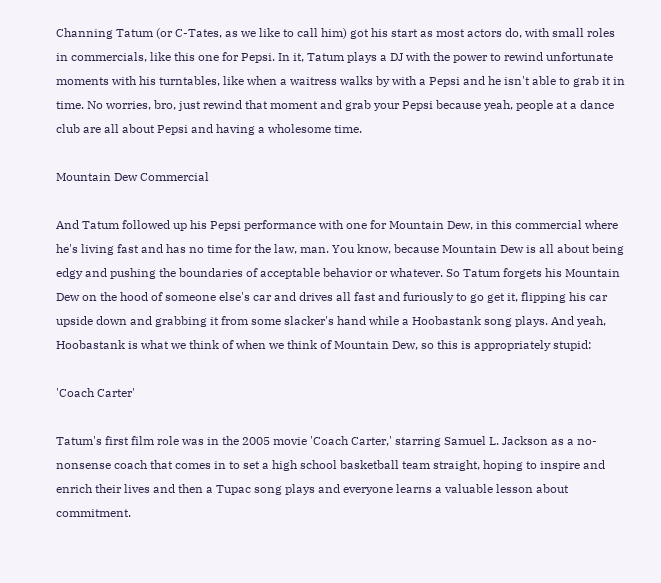Channing Tatum (or C-Tates, as we like to call him) got his start as most actors do, with small roles in commercials, like this one for Pepsi. In it, Tatum plays a DJ with the power to rewind unfortunate moments with his turntables, like when a waitress walks by with a Pepsi and he isn't able to grab it in time. No worries, bro, just rewind that moment and grab your Pepsi because yeah, people at a dance club are all about Pepsi and having a wholesome time.

Mountain Dew Commercial

And Tatum followed up his Pepsi performance with one for Mountain Dew, in this commercial where he's living fast and has no time for the law, man. You know, because Mountain Dew is all about being edgy and pushing the boundaries of acceptable behavior or whatever. So Tatum forgets his Mountain Dew on the hood of someone else's car and drives all fast and furiously to go get it, flipping his car upside down and grabbing it from some slacker's hand while a Hoobastank song plays. And yeah, Hoobastank is what we think of when we think of Mountain Dew, so this is appropriately stupid:

'Coach Carter'

Tatum's first film role was in the 2005 movie 'Coach Carter,' starring Samuel L. Jackson as a no-nonsense coach that comes in to set a high school basketball team straight, hoping to inspire and enrich their lives and then a Tupac song plays and everyone learns a valuable lesson about commitment.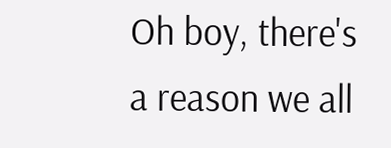Oh boy, there's a reason we all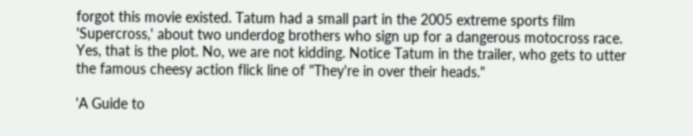forgot this movie existed. Tatum had a small part in the 2005 extreme sports film 'Supercross,' about two underdog brothers who sign up for a dangerous motocross race. Yes, that is the plot. No, we are not kidding. Notice Tatum in the trailer, who gets to utter the famous cheesy action flick line of "They're in over their heads."

'A Guide to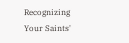Recognizing Your Saints'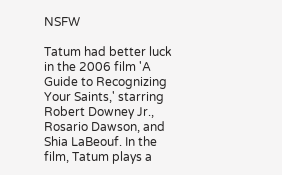NSFW

Tatum had better luck in the 2006 film 'A Guide to Recognizing Your Saints,' starring Robert Downey Jr., Rosario Dawson, and Shia LaBeouf. In the film, Tatum plays a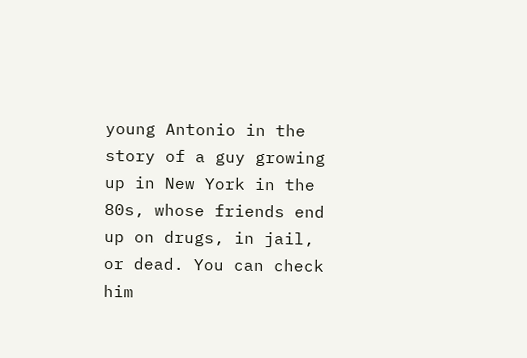young Antonio in the story of a guy growing up in New York in the 80s, whose friends end up on drugs, in jail, or dead. You can check him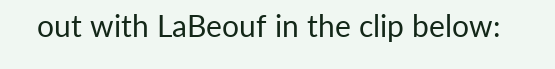out with LaBeouf in the clip below: